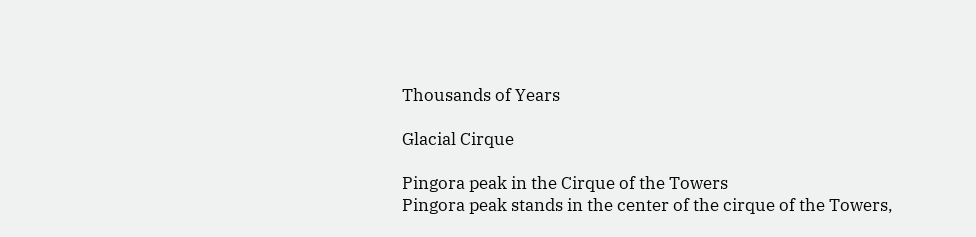Thousands of Years

Glacial Cirque

Pingora peak in the Cirque of the Towers
Pingora peak stands in the center of the cirque of the Towers,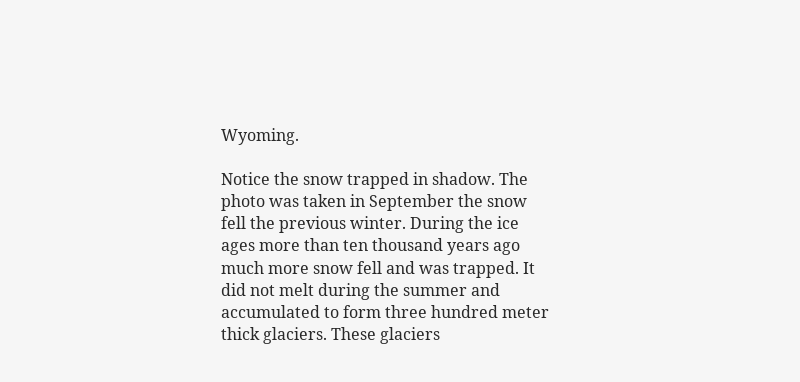Wyoming.

Notice the snow trapped in shadow. The photo was taken in September the snow fell the previous winter. During the ice ages more than ten thousand years ago much more snow fell and was trapped. It did not melt during the summer and accumulated to form three hundred meter thick glaciers. These glaciers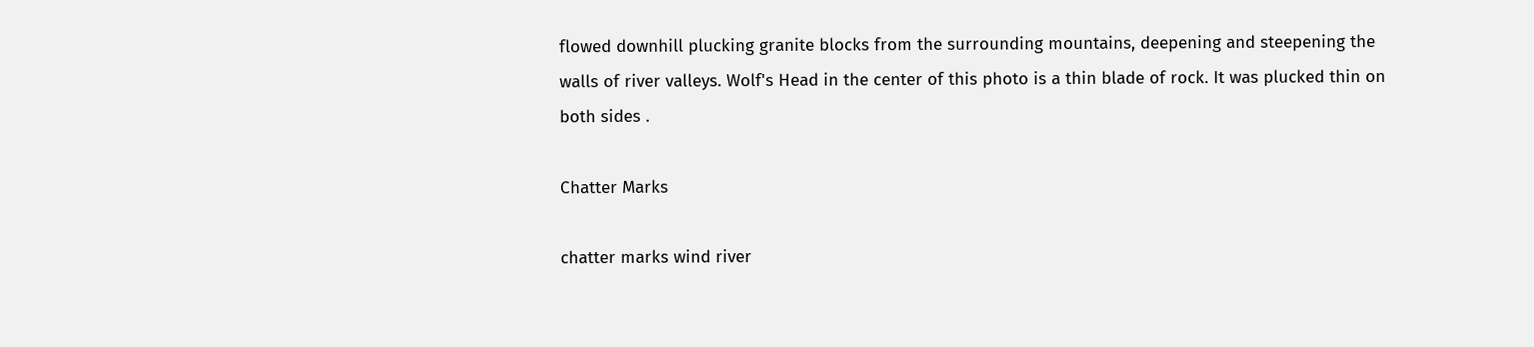flowed downhill plucking granite blocks from the surrounding mountains, deepening and steepening the walls of river valleys. Wolf's Head in the center of this photo is a thin blade of rock. It was plucked thin on both sides .

Chatter Marks

chatter marks wind river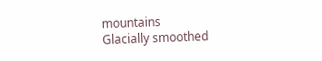mountains
Glacially smoothed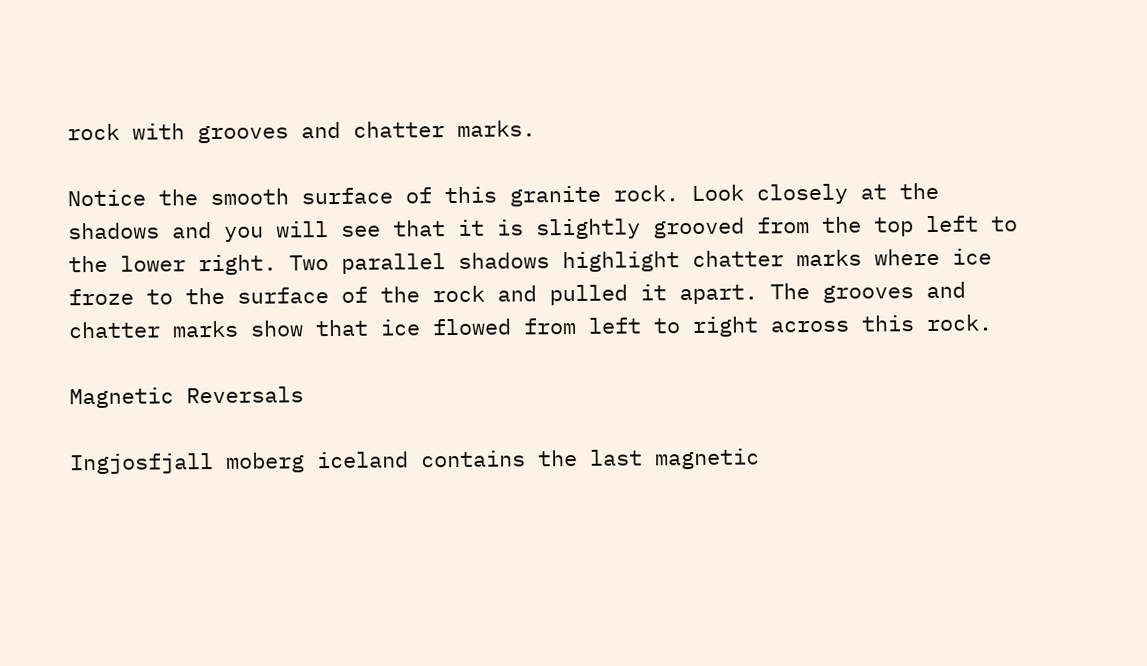rock with grooves and chatter marks.

Notice the smooth surface of this granite rock. Look closely at the shadows and you will see that it is slightly grooved from the top left to the lower right. Two parallel shadows highlight chatter marks where ice froze to the surface of the rock and pulled it apart. The grooves and chatter marks show that ice flowed from left to right across this rock.

Magnetic Reversals

Ingjosfjall moberg iceland contains the last magnetic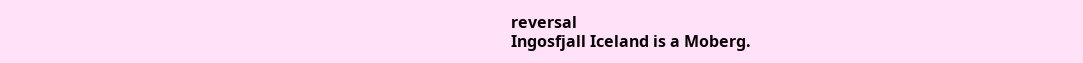reversal
Ingosfjall Iceland is a Moberg.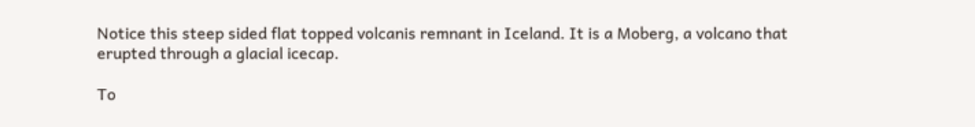Notice this steep sided flat topped volcanis remnant in Iceland. It is a Moberg, a volcano that erupted through a glacial icecap.

To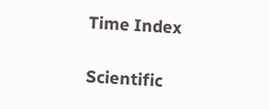Time Index

Scientific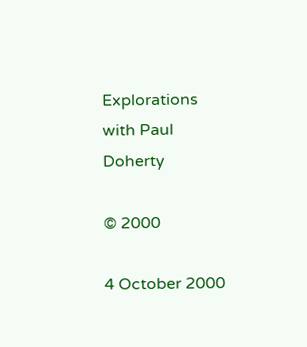Explorations with Paul Doherty

© 2000

4 October 2000